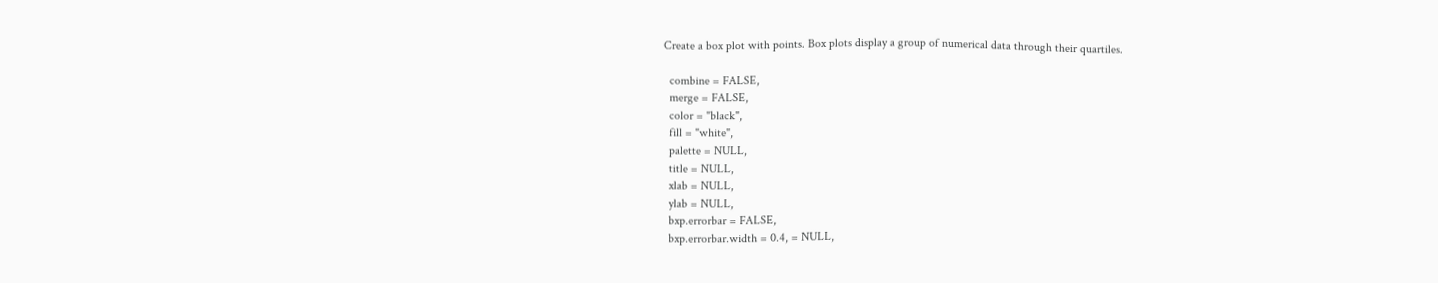Create a box plot with points. Box plots display a group of numerical data through their quartiles.

  combine = FALSE,
  merge = FALSE,
  color = "black",
  fill = "white",
  palette = NULL,
  title = NULL,
  xlab = NULL,
  ylab = NULL,
  bxp.errorbar = FALSE,
  bxp.errorbar.width = 0.4, = NULL,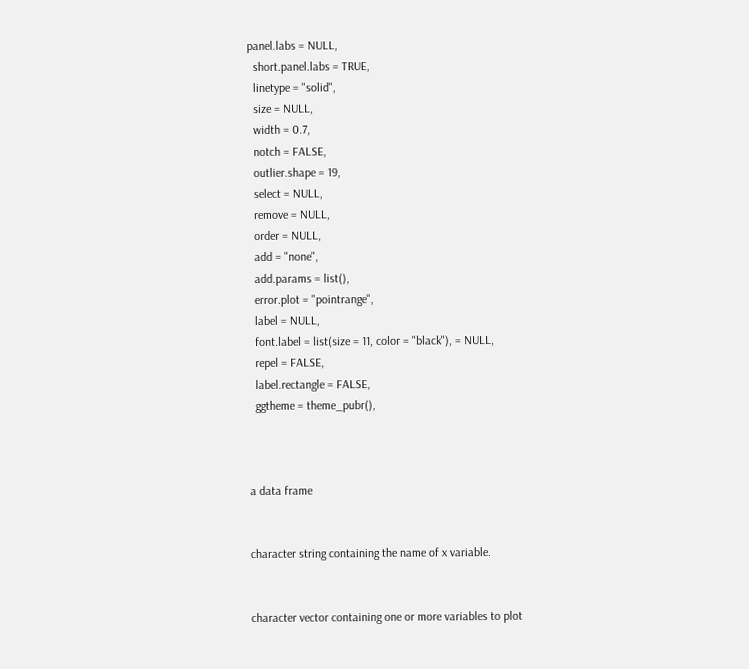panel.labs = NULL,
  short.panel.labs = TRUE,
  linetype = "solid",
  size = NULL,
  width = 0.7,
  notch = FALSE,
  outlier.shape = 19,
  select = NULL,
  remove = NULL,
  order = NULL,
  add = "none",
  add.params = list(),
  error.plot = "pointrange",
  label = NULL,
  font.label = list(size = 11, color = "black"), = NULL,
  repel = FALSE,
  label.rectangle = FALSE,
  ggtheme = theme_pubr(),



a data frame


character string containing the name of x variable.


character vector containing one or more variables to plot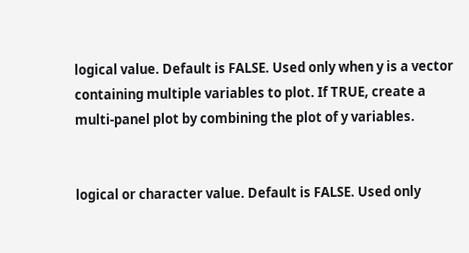logical value. Default is FALSE. Used only when y is a vector containing multiple variables to plot. If TRUE, create a multi-panel plot by combining the plot of y variables.


logical or character value. Default is FALSE. Used only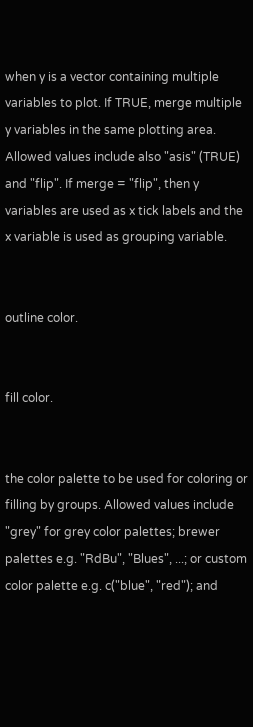when y is a vector containing multiple variables to plot. If TRUE, merge multiple y variables in the same plotting area. Allowed values include also "asis" (TRUE) and "flip". If merge = "flip", then y variables are used as x tick labels and the x variable is used as grouping variable.


outline color.


fill color.


the color palette to be used for coloring or filling by groups. Allowed values include "grey" for grey color palettes; brewer palettes e.g. "RdBu", "Blues", ...; or custom color palette e.g. c("blue", "red"); and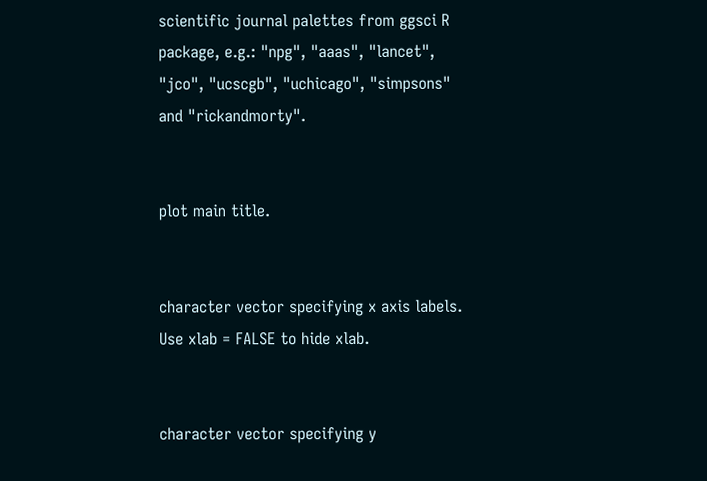scientific journal palettes from ggsci R package, e.g.: "npg", "aaas", "lancet", "jco", "ucscgb", "uchicago", "simpsons" and "rickandmorty".


plot main title.


character vector specifying x axis labels. Use xlab = FALSE to hide xlab.


character vector specifying y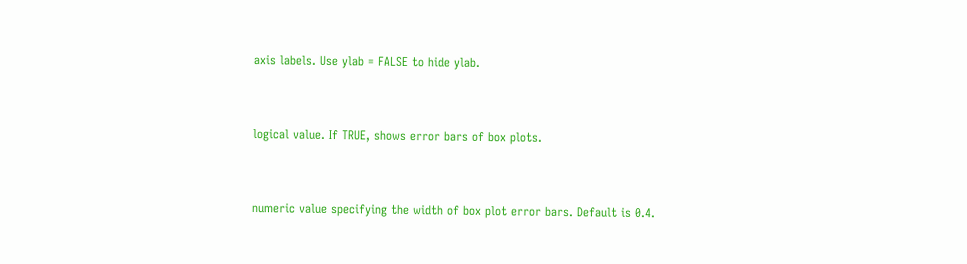axis labels. Use ylab = FALSE to hide ylab.


logical value. If TRUE, shows error bars of box plots.


numeric value specifying the width of box plot error bars. Default is 0.4.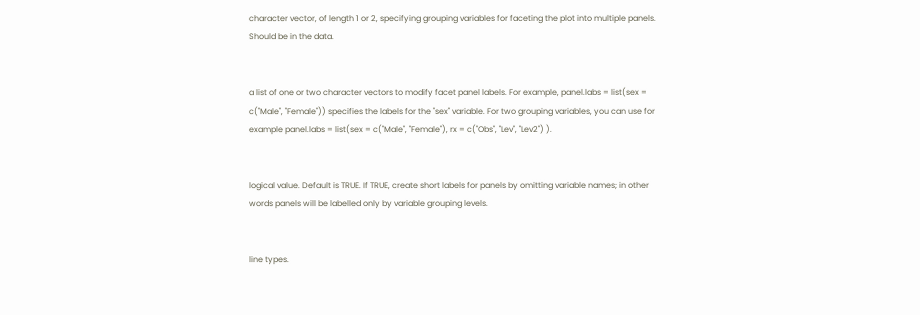character vector, of length 1 or 2, specifying grouping variables for faceting the plot into multiple panels. Should be in the data.


a list of one or two character vectors to modify facet panel labels. For example, panel.labs = list(sex = c("Male", "Female")) specifies the labels for the "sex" variable. For two grouping variables, you can use for example panel.labs = list(sex = c("Male", "Female"), rx = c("Obs", "Lev", "Lev2") ).


logical value. Default is TRUE. If TRUE, create short labels for panels by omitting variable names; in other words panels will be labelled only by variable grouping levels.


line types.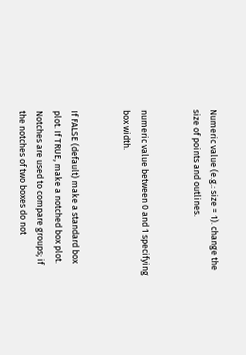Numeric value (e.g.: size = 1). change the size of points and outlines.


numeric value between 0 and 1 specifying box width.


If FALSE (default) make a standard box plot. If TRUE, make a notched box plot. Notches are used to compare groups; if the notches of two boxes do not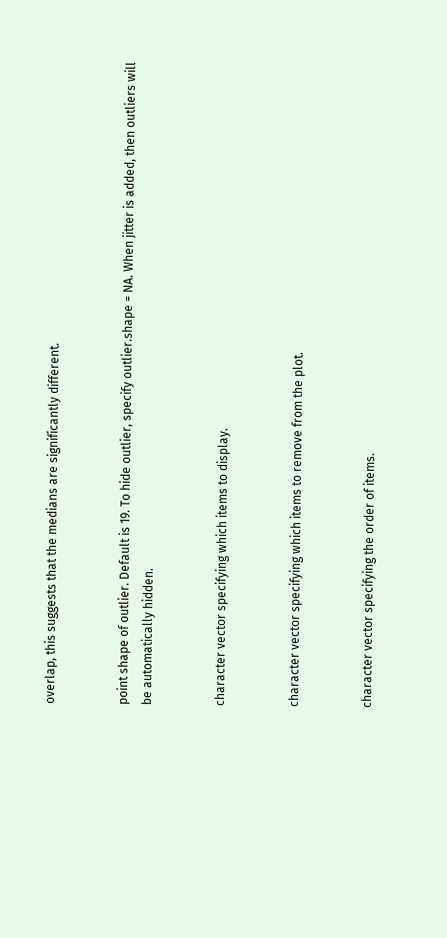overlap, this suggests that the medians are significantly different.


point shape of outlier. Default is 19. To hide outlier, specify outlier.shape = NA. When jitter is added, then outliers will be automatically hidden.


character vector specifying which items to display.


character vector specifying which items to remove from the plot.


character vector specifying the order of items.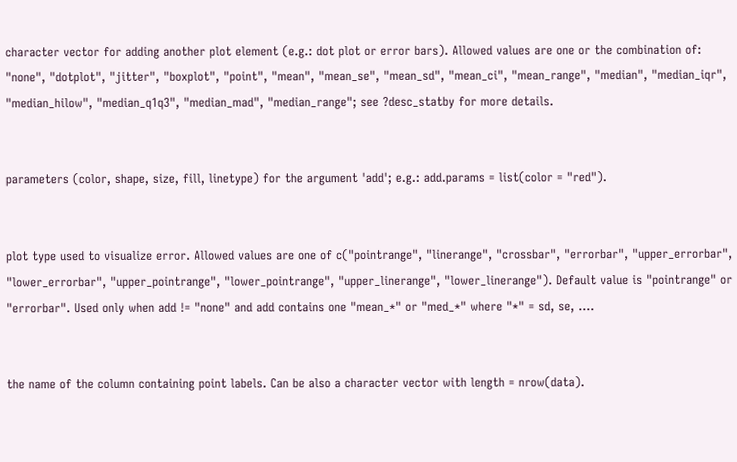character vector for adding another plot element (e.g.: dot plot or error bars). Allowed values are one or the combination of: "none", "dotplot", "jitter", "boxplot", "point", "mean", "mean_se", "mean_sd", "mean_ci", "mean_range", "median", "median_iqr", "median_hilow", "median_q1q3", "median_mad", "median_range"; see ?desc_statby for more details.


parameters (color, shape, size, fill, linetype) for the argument 'add'; e.g.: add.params = list(color = "red").


plot type used to visualize error. Allowed values are one of c("pointrange", "linerange", "crossbar", "errorbar", "upper_errorbar", "lower_errorbar", "upper_pointrange", "lower_pointrange", "upper_linerange", "lower_linerange"). Default value is "pointrange" or "errorbar". Used only when add != "none" and add contains one "mean_*" or "med_*" where "*" = sd, se, ....


the name of the column containing point labels. Can be also a character vector with length = nrow(data).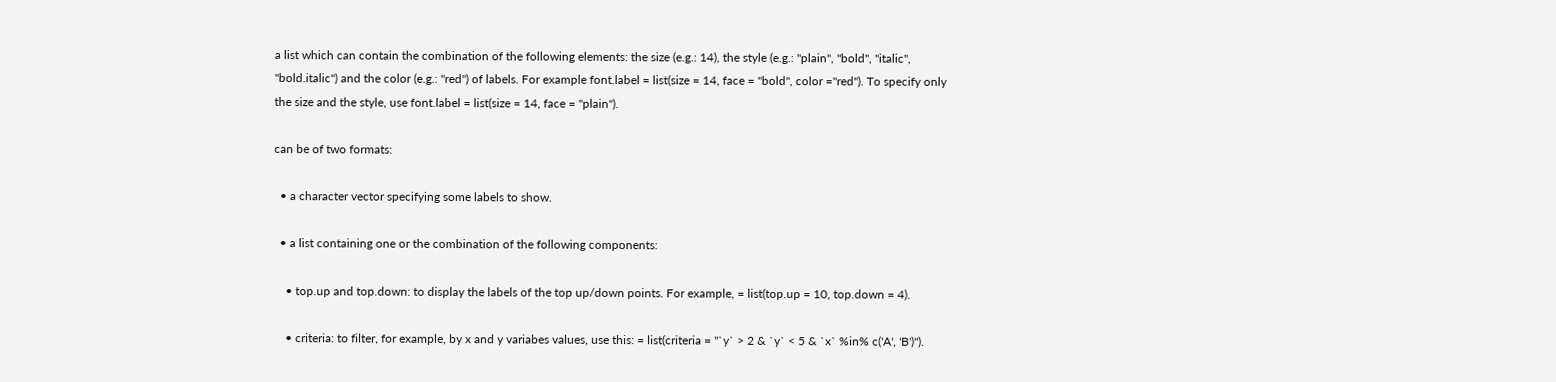a list which can contain the combination of the following elements: the size (e.g.: 14), the style (e.g.: "plain", "bold", "italic", "bold.italic") and the color (e.g.: "red") of labels. For example font.label = list(size = 14, face = "bold", color ="red"). To specify only the size and the style, use font.label = list(size = 14, face = "plain").

can be of two formats:

  • a character vector specifying some labels to show.

  • a list containing one or the combination of the following components:

    • top.up and top.down: to display the labels of the top up/down points. For example, = list(top.up = 10, top.down = 4).

    • criteria: to filter, for example, by x and y variabes values, use this: = list(criteria = "`y` > 2 & `y` < 5 & `x` %in% c('A', 'B')").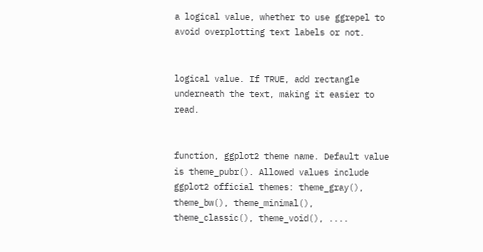a logical value, whether to use ggrepel to avoid overplotting text labels or not.


logical value. If TRUE, add rectangle underneath the text, making it easier to read.


function, ggplot2 theme name. Default value is theme_pubr(). Allowed values include ggplot2 official themes: theme_gray(), theme_bw(), theme_minimal(), theme_classic(), theme_void(), ....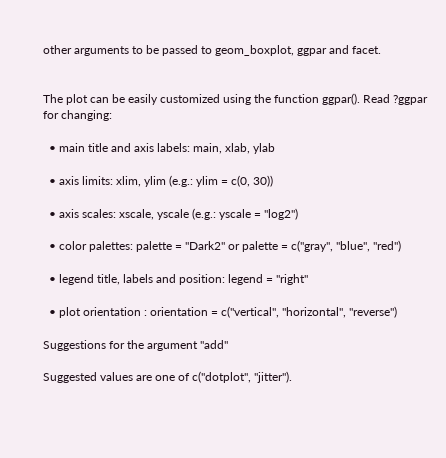other arguments to be passed to geom_boxplot, ggpar and facet.


The plot can be easily customized using the function ggpar(). Read ?ggpar for changing:

  • main title and axis labels: main, xlab, ylab

  • axis limits: xlim, ylim (e.g.: ylim = c(0, 30))

  • axis scales: xscale, yscale (e.g.: yscale = "log2")

  • color palettes: palette = "Dark2" or palette = c("gray", "blue", "red")

  • legend title, labels and position: legend = "right"

  • plot orientation : orientation = c("vertical", "horizontal", "reverse")

Suggestions for the argument "add"

Suggested values are one of c("dotplot", "jitter").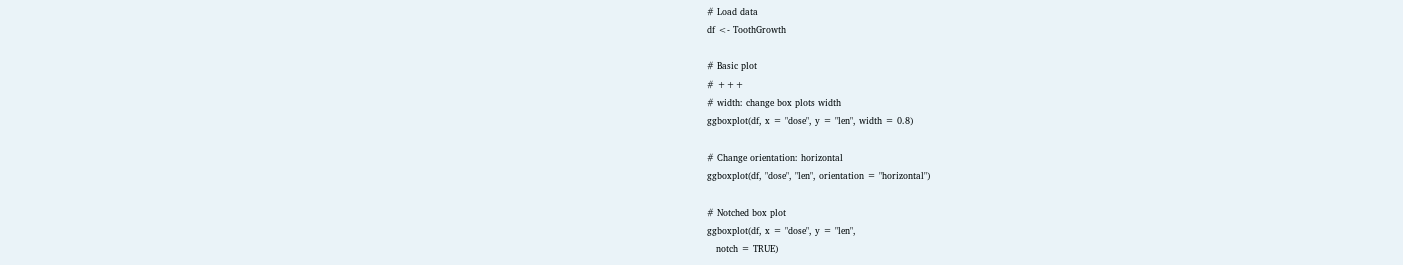# Load data
df <- ToothGrowth

# Basic plot
# +++
# width: change box plots width
ggboxplot(df, x = "dose", y = "len", width = 0.8)

# Change orientation: horizontal
ggboxplot(df, "dose", "len", orientation = "horizontal")

# Notched box plot
ggboxplot(df, x = "dose", y = "len",
   notch = TRUE)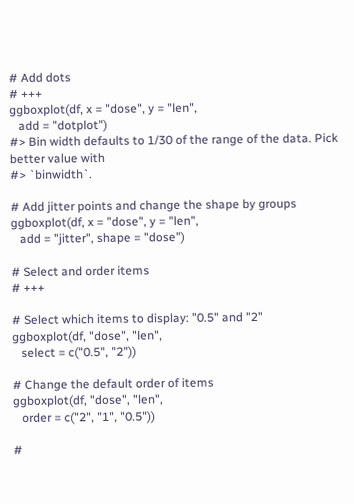# Add dots
# +++
ggboxplot(df, x = "dose", y = "len",
   add = "dotplot")
#> Bin width defaults to 1/30 of the range of the data. Pick better value with
#> `binwidth`.

# Add jitter points and change the shape by groups
ggboxplot(df, x = "dose", y = "len",
   add = "jitter", shape = "dose")

# Select and order items
# +++

# Select which items to display: "0.5" and "2"
ggboxplot(df, "dose", "len",
   select = c("0.5", "2"))

# Change the default order of items
ggboxplot(df, "dose", "len",
   order = c("2", "1", "0.5"))

#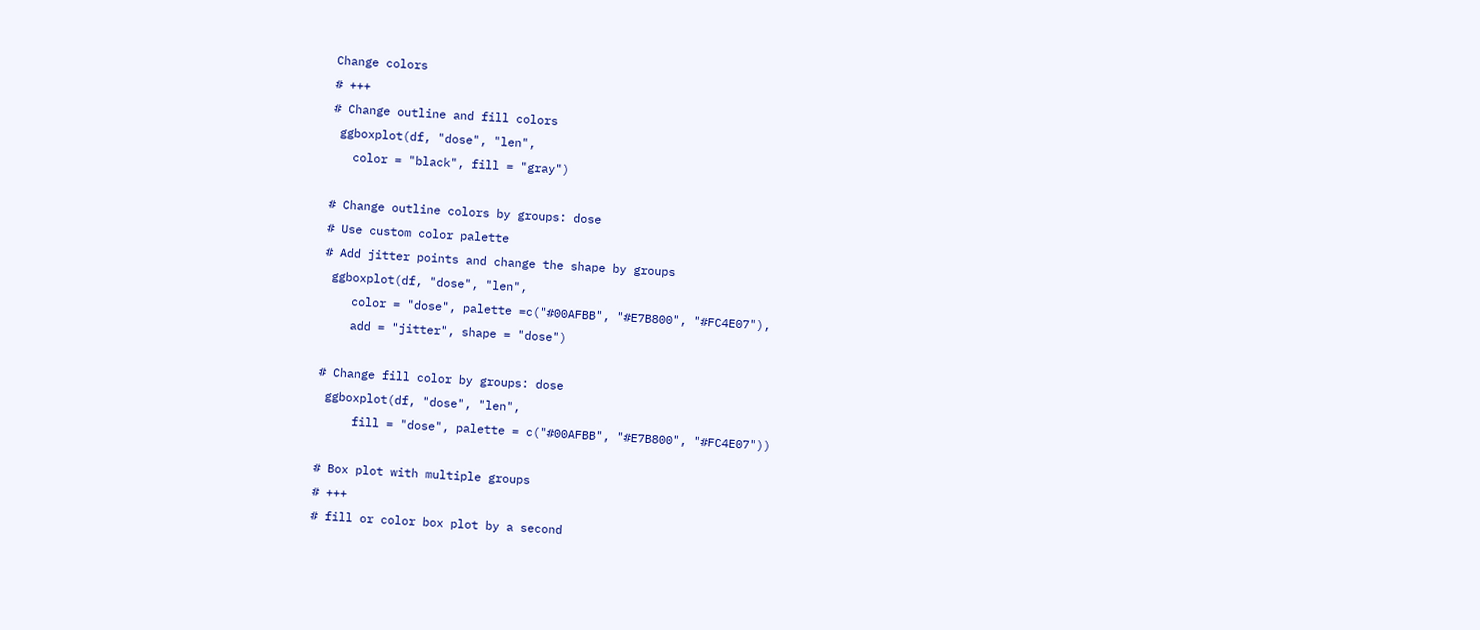Change colors
# +++
# Change outline and fill colors
 ggboxplot(df, "dose", "len",
   color = "black", fill = "gray")

# Change outline colors by groups: dose
# Use custom color palette
# Add jitter points and change the shape by groups
 ggboxplot(df, "dose", "len",
    color = "dose", palette =c("#00AFBB", "#E7B800", "#FC4E07"),
    add = "jitter", shape = "dose")

# Change fill color by groups: dose
 ggboxplot(df, "dose", "len",
     fill = "dose", palette = c("#00AFBB", "#E7B800", "#FC4E07"))

# Box plot with multiple groups
# +++
# fill or color box plot by a second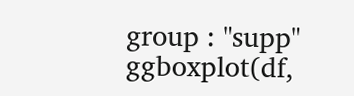group : "supp"
ggboxplot(df,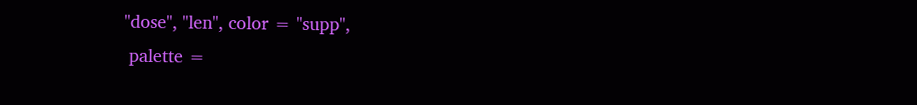"dose", "len", color = "supp",
 palette =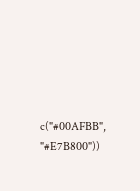c("#00AFBB", "#E7B800"))